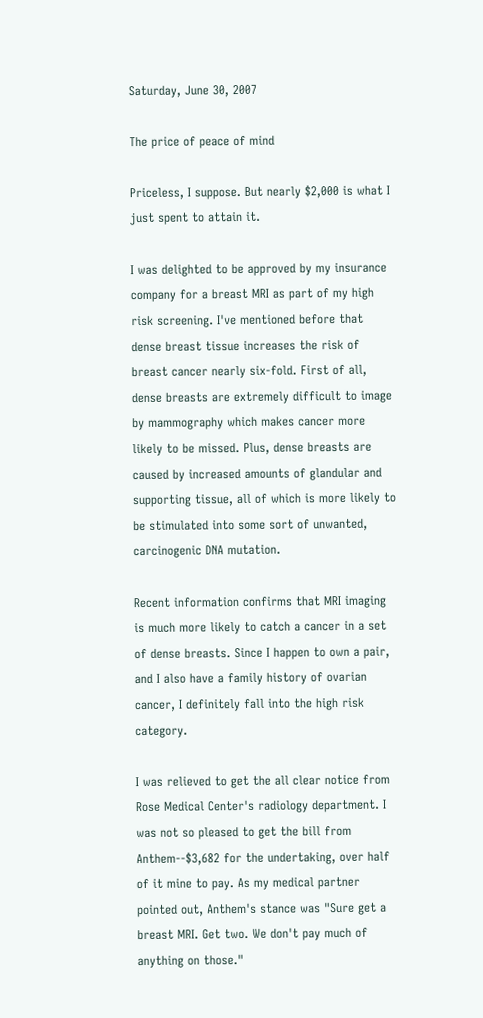Saturday, June 30, 2007

The price of peace of mind

Priceless, I suppose. But nearly $2,000 is what I just spent to attain it.

I was delighted to be approved by my insurance company for a breast MRI as part of my high risk screening. I've mentioned before that dense breast tissue increases the risk of breast cancer nearly six-fold. First of all, dense breasts are extremely difficult to image by mammography which makes cancer more likely to be missed. Plus, dense breasts are caused by increased amounts of glandular and supporting tissue, all of which is more likely to be stimulated into some sort of unwanted, carcinogenic DNA mutation.

Recent information confirms that MRI imaging is much more likely to catch a cancer in a set of dense breasts. Since I happen to own a pair, and I also have a family history of ovarian cancer, I definitely fall into the high risk category.

I was relieved to get the all clear notice from Rose Medical Center's radiology department. I was not so pleased to get the bill from Anthem--$3,682 for the undertaking, over half of it mine to pay. As my medical partner pointed out, Anthem's stance was "Sure get a breast MRI. Get two. We don't pay much of anything on those."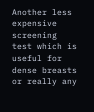Another less expensive screening test which is useful for dense breasts or really any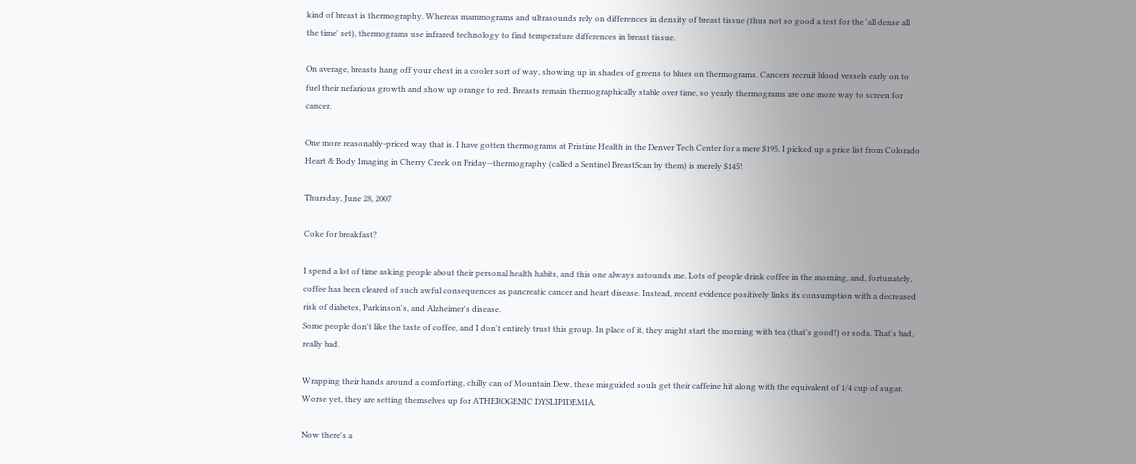kind of breast is thermography. Whereas mammograms and ultrasounds rely on differences in density of breast tissue (thus not so good a test for the 'all dense all the time' set), thermograms use infrared technology to find temperature differences in breast tissue.

On average, breasts hang off your chest in a cooler sort of way, showing up in shades of greens to blues on thermograms. Cancers recruit blood vessels early on to fuel their nefarious growth and show up orange to red. Breasts remain thermographically stable over time, so yearly thermograms are one more way to screen for cancer.

One more reasonably-priced way that is. I have gotten thermograms at Pristine Health in the Denver Tech Center for a mere $195. I picked up a price list from Colorado Heart & Body Imaging in Cherry Creek on Friday--thermography (called a Sentinel BreastScan by them) is merely $145!

Thursday, June 28, 2007

Coke for breakfast?

I spend a lot of time asking people about their personal health habits, and this one always astounds me. Lots of people drink coffee in the morning, and, fortunately, coffee has been cleared of such awful consequences as pancreatic cancer and heart disease. Instead, recent evidence positively links its consumption with a decreased risk of diabetes, Parkinson's, and Alzheimer's disease.
Some people don't like the taste of coffee, and I don't entirely trust this group. In place of it, they might start the morning with tea (that's good!) or soda. That's bad, really bad.

Wrapping their hands around a comforting, chilly can of Mountain Dew, these misguided souls get their caffeine hit along with the equivalent of 1/4 cup of sugar. Worse yet, they are setting themselves up for ATHEROGENIC DYSLIPIDEMIA.

Now there's a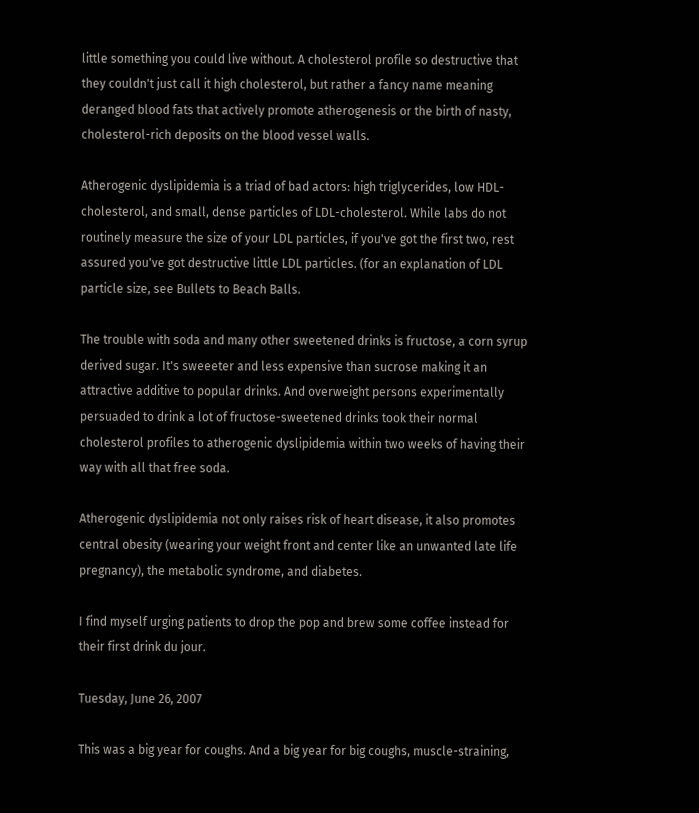little something you could live without. A cholesterol profile so destructive that they couldn't just call it high cholesterol, but rather a fancy name meaning deranged blood fats that actively promote atherogenesis or the birth of nasty, cholesterol-rich deposits on the blood vessel walls.

Atherogenic dyslipidemia is a triad of bad actors: high triglycerides, low HDL-cholesterol, and small, dense particles of LDL-cholesterol. While labs do not routinely measure the size of your LDL particles, if you've got the first two, rest assured you've got destructive little LDL particles. (for an explanation of LDL particle size, see Bullets to Beach Balls.

The trouble with soda and many other sweetened drinks is fructose, a corn syrup derived sugar. It's sweeeter and less expensive than sucrose making it an attractive additive to popular drinks. And overweight persons experimentally persuaded to drink a lot of fructose-sweetened drinks took their normal cholesterol profiles to atherogenic dyslipidemia within two weeks of having their way with all that free soda.

Atherogenic dyslipidemia not only raises risk of heart disease, it also promotes central obesity (wearing your weight front and center like an unwanted late life pregnancy), the metabolic syndrome, and diabetes.

I find myself urging patients to drop the pop and brew some coffee instead for their first drink du jour.

Tuesday, June 26, 2007

This was a big year for coughs. And a big year for big coughs, muscle-straining,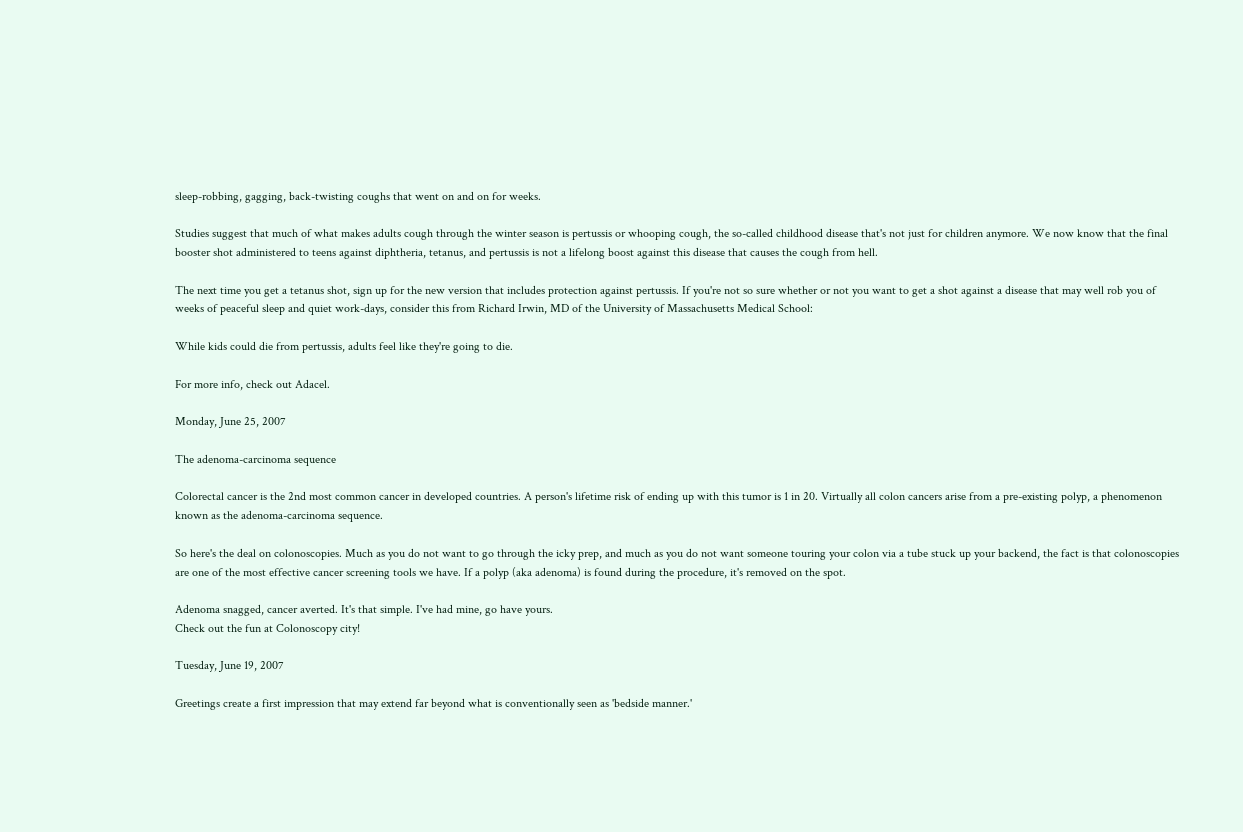sleep-robbing, gagging, back-twisting coughs that went on and on for weeks.

Studies suggest that much of what makes adults cough through the winter season is pertussis or whooping cough, the so-called childhood disease that's not just for children anymore. We now know that the final booster shot administered to teens against diphtheria, tetanus, and pertussis is not a lifelong boost against this disease that causes the cough from hell.

The next time you get a tetanus shot, sign up for the new version that includes protection against pertussis. If you're not so sure whether or not you want to get a shot against a disease that may well rob you of weeks of peaceful sleep and quiet work-days, consider this from Richard Irwin, MD of the University of Massachusetts Medical School:

While kids could die from pertussis, adults feel like they're going to die.

For more info, check out Adacel.

Monday, June 25, 2007

The adenoma-carcinoma sequence

Colorectal cancer is the 2nd most common cancer in developed countries. A person's lifetime risk of ending up with this tumor is 1 in 20. Virtually all colon cancers arise from a pre-existing polyp, a phenomenon known as the adenoma-carcinoma sequence.

So here's the deal on colonoscopies. Much as you do not want to go through the icky prep, and much as you do not want someone touring your colon via a tube stuck up your backend, the fact is that colonoscopies are one of the most effective cancer screening tools we have. If a polyp (aka adenoma) is found during the procedure, it's removed on the spot.

Adenoma snagged, cancer averted. It's that simple. I've had mine, go have yours.
Check out the fun at Colonoscopy city!

Tuesday, June 19, 2007

Greetings create a first impression that may extend far beyond what is conventionally seen as 'bedside manner.'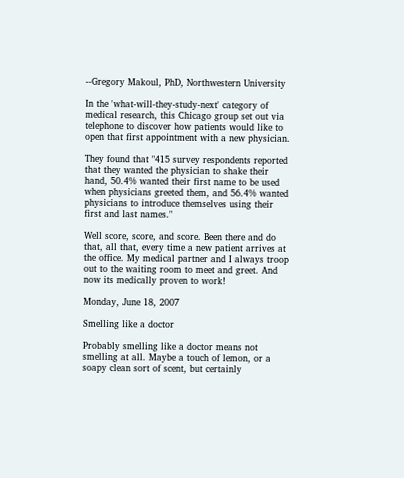--Gregory Makoul, PhD, Northwestern University

In the 'what-will-they-study-next' category of medical research, this Chicago group set out via telephone to discover how patients would like to open that first appointment with a new physician.

They found that "415 survey respondents reported that they wanted the physician to shake their hand, 50.4% wanted their first name to be used when physicians greeted them, and 56.4% wanted physicians to introduce themselves using their first and last names."

Well score, score, and score. Been there and do that, all that, every time a new patient arrives at the office. My medical partner and I always troop out to the waiting room to meet and greet. And now its medically proven to work!

Monday, June 18, 2007

Smelling like a doctor

Probably smelling like a doctor means not smelling at all. Maybe a touch of lemon, or a soapy clean sort of scent, but certainly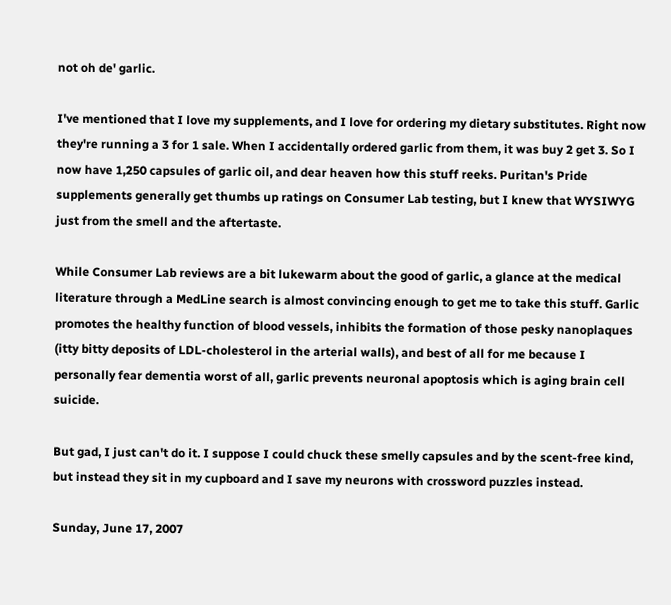not oh de' garlic.

I've mentioned that I love my supplements, and I love for ordering my dietary substitutes. Right now they're running a 3 for 1 sale. When I accidentally ordered garlic from them, it was buy 2 get 3. So I now have 1,250 capsules of garlic oil, and dear heaven how this stuff reeks. Puritan's Pride supplements generally get thumbs up ratings on Consumer Lab testing, but I knew that WYSIWYG just from the smell and the aftertaste.

While Consumer Lab reviews are a bit lukewarm about the good of garlic, a glance at the medical literature through a MedLine search is almost convincing enough to get me to take this stuff. Garlic promotes the healthy function of blood vessels, inhibits the formation of those pesky nanoplaques (itty bitty deposits of LDL-cholesterol in the arterial walls), and best of all for me because I personally fear dementia worst of all, garlic prevents neuronal apoptosis which is aging brain cell suicide.

But gad, I just can't do it. I suppose I could chuck these smelly capsules and by the scent-free kind, but instead they sit in my cupboard and I save my neurons with crossword puzzles instead.

Sunday, June 17, 2007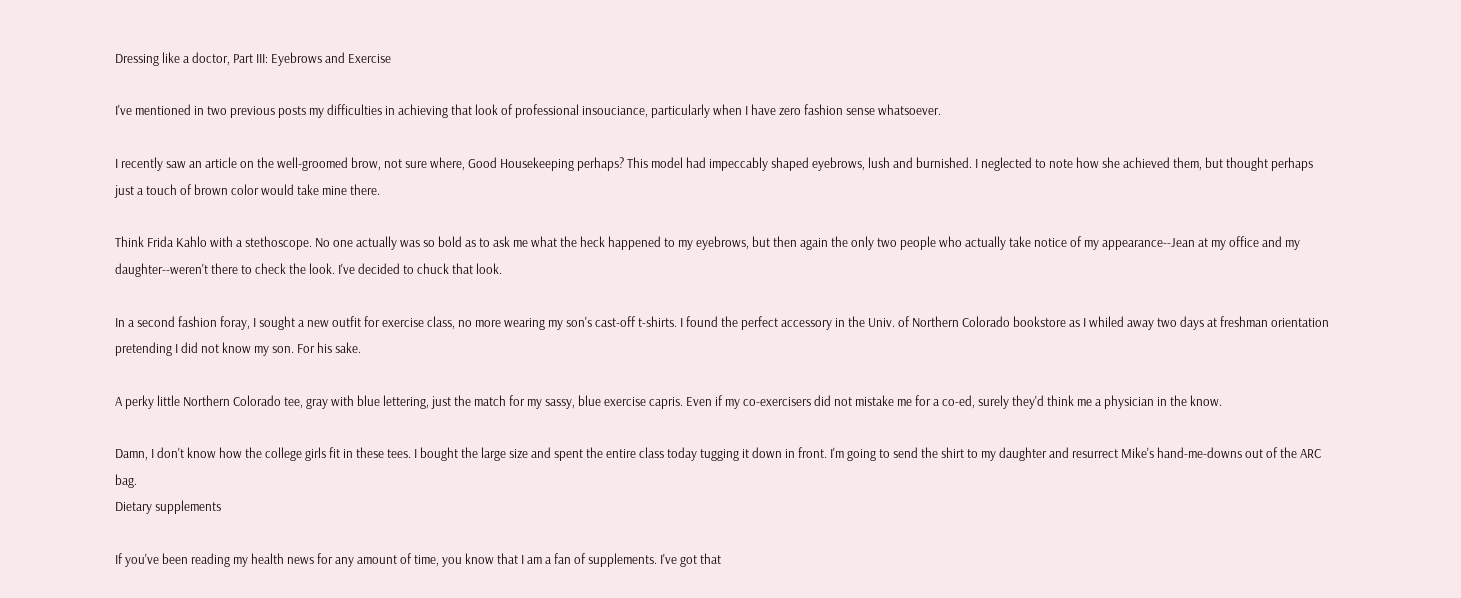Dressing like a doctor, Part III: Eyebrows and Exercise

I've mentioned in two previous posts my difficulties in achieving that look of professional insouciance, particularly when I have zero fashion sense whatsoever.

I recently saw an article on the well-groomed brow, not sure where, Good Housekeeping perhaps? This model had impeccably shaped eyebrows, lush and burnished. I neglected to note how she achieved them, but thought perhaps just a touch of brown color would take mine there.

Think Frida Kahlo with a stethoscope. No one actually was so bold as to ask me what the heck happened to my eyebrows, but then again the only two people who actually take notice of my appearance--Jean at my office and my daughter--weren't there to check the look. I've decided to chuck that look.

In a second fashion foray, I sought a new outfit for exercise class, no more wearing my son's cast-off t-shirts. I found the perfect accessory in the Univ. of Northern Colorado bookstore as I whiled away two days at freshman orientation pretending I did not know my son. For his sake.

A perky little Northern Colorado tee, gray with blue lettering, just the match for my sassy, blue exercise capris. Even if my co-exercisers did not mistake me for a co-ed, surely they'd think me a physician in the know.

Damn, I don't know how the college girls fit in these tees. I bought the large size and spent the entire class today tugging it down in front. I'm going to send the shirt to my daughter and resurrect Mike's hand-me-downs out of the ARC bag.
Dietary supplements

If you've been reading my health news for any amount of time, you know that I am a fan of supplements. I've got that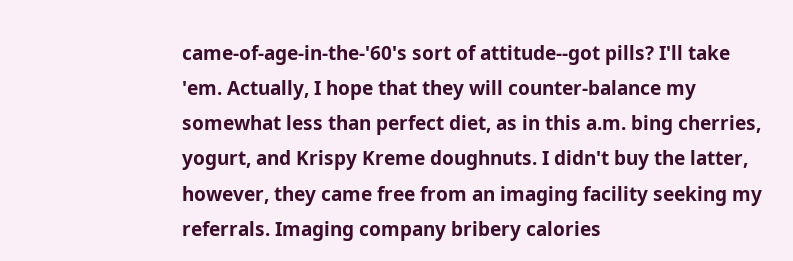came-of-age-in-the-'60's sort of attitude--got pills? I'll take 'em. Actually, I hope that they will counter-balance my somewhat less than perfect diet, as in this a.m. bing cherries, yogurt, and Krispy Kreme doughnuts. I didn't buy the latter, however, they came free from an imaging facility seeking my referrals. Imaging company bribery calories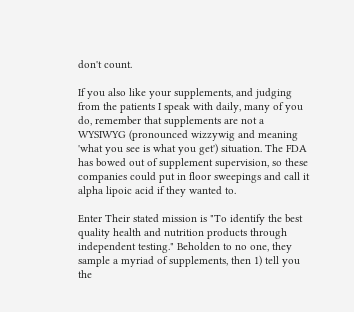don't count.

If you also like your supplements, and judging from the patients I speak with daily, many of you do, remember that supplements are not a WYSIWYG (pronounced wizzywig and meaning 'what you see is what you get') situation. The FDA has bowed out of supplement supervision, so these companies could put in floor sweepings and call it alpha lipoic acid if they wanted to.

Enter Their stated mission is "To identify the best quality health and nutrition products through independent testing." Beholden to no one, they sample a myriad of supplements, then 1) tell you the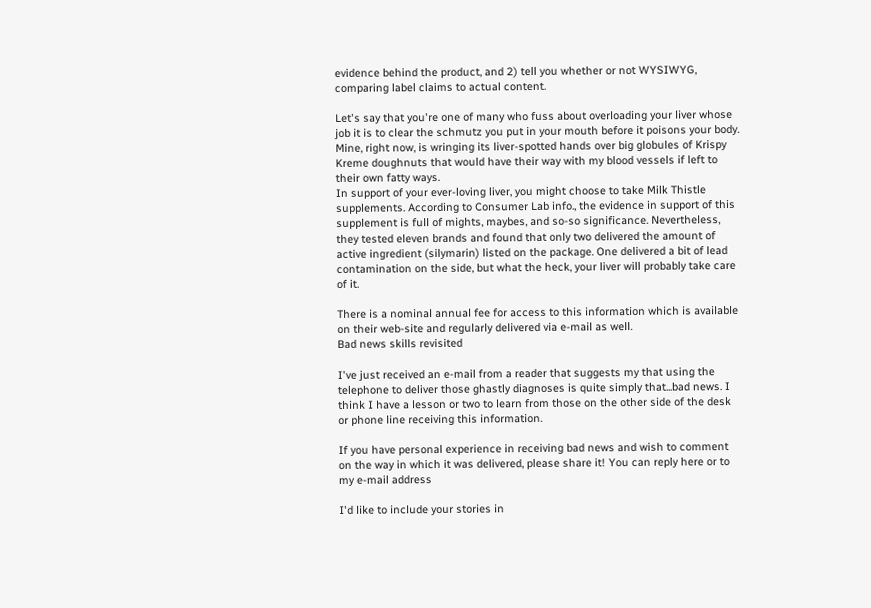evidence behind the product, and 2) tell you whether or not WYSIWYG, comparing label claims to actual content.

Let's say that you're one of many who fuss about overloading your liver whose job it is to clear the schmutz you put in your mouth before it poisons your body. Mine, right now, is wringing its liver-spotted hands over big globules of Krispy Kreme doughnuts that would have their way with my blood vessels if left to their own fatty ways.
In support of your ever-loving liver, you might choose to take Milk Thistle supplements. According to Consumer Lab info., the evidence in support of this supplement is full of mights, maybes, and so-so significance. Nevertheless, they tested eleven brands and found that only two delivered the amount of active ingredient (silymarin) listed on the package. One delivered a bit of lead contamination on the side, but what the heck, your liver will probably take care of it.

There is a nominal annual fee for access to this information which is available on their web-site and regularly delivered via e-mail as well.
Bad news skills revisited

I've just received an e-mail from a reader that suggests my that using the telephone to deliver those ghastly diagnoses is quite simply that...bad news. I think I have a lesson or two to learn from those on the other side of the desk or phone line receiving this information.

If you have personal experience in receiving bad news and wish to comment on the way in which it was delivered, please share it! You can reply here or to my e-mail address

I'd like to include your stories in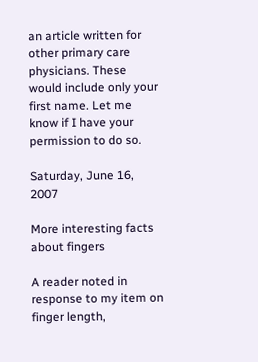an article written for other primary care physicians. These would include only your first name. Let me know if I have your permission to do so.

Saturday, June 16, 2007

More interesting facts about fingers

A reader noted in response to my item on finger length,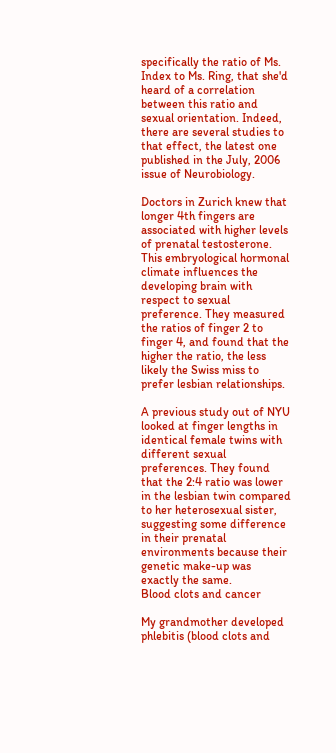specifically the ratio of Ms. Index to Ms. Ring, that she'd heard of a correlation between this ratio and sexual orientation. Indeed, there are several studies to that effect, the latest one published in the July, 2006 issue of Neurobiology.

Doctors in Zurich knew that longer 4th fingers are associated with higher levels of prenatal testosterone. This embryological hormonal climate influences the developing brain with respect to sexual preference. They measured the ratios of finger 2 to finger 4, and found that the higher the ratio, the less likely the Swiss miss to prefer lesbian relationships.

A previous study out of NYU looked at finger lengths in identical female twins with different sexual preferences. They found that the 2:4 ratio was lower in the lesbian twin compared to her heterosexual sister, suggesting some difference in their prenatal environments because their genetic make-up was exactly the same.
Blood clots and cancer

My grandmother developed phlebitis (blood clots and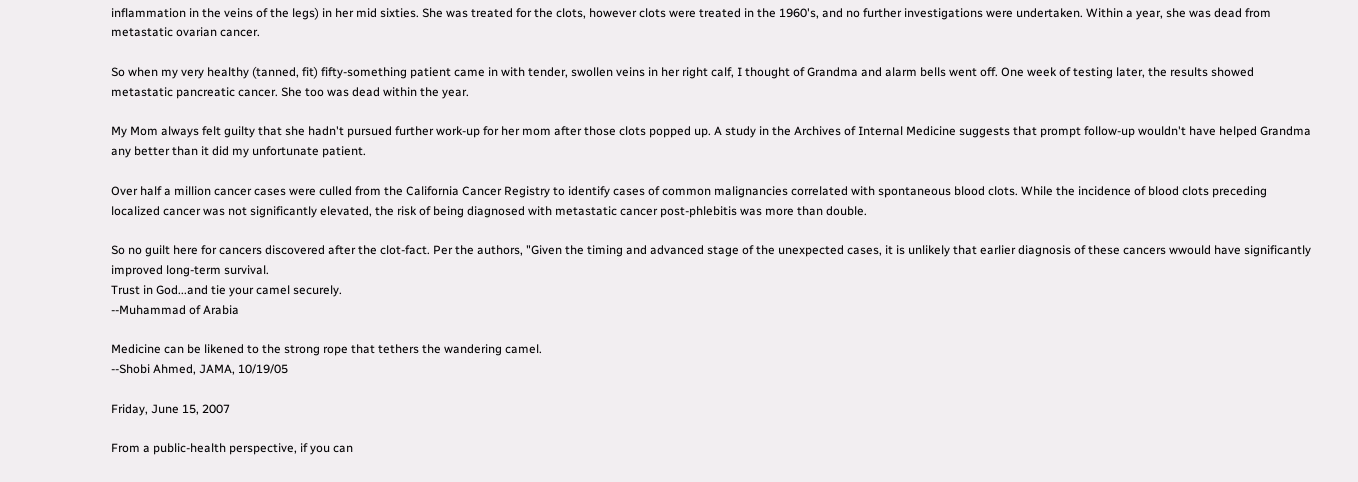inflammation in the veins of the legs) in her mid sixties. She was treated for the clots, however clots were treated in the 1960's, and no further investigations were undertaken. Within a year, she was dead from metastatic ovarian cancer.

So when my very healthy (tanned, fit) fifty-something patient came in with tender, swollen veins in her right calf, I thought of Grandma and alarm bells went off. One week of testing later, the results showed metastatic pancreatic cancer. She too was dead within the year.

My Mom always felt guilty that she hadn't pursued further work-up for her mom after those clots popped up. A study in the Archives of Internal Medicine suggests that prompt follow-up wouldn't have helped Grandma any better than it did my unfortunate patient.

Over half a million cancer cases were culled from the California Cancer Registry to identify cases of common malignancies correlated with spontaneous blood clots. While the incidence of blood clots preceding localized cancer was not significantly elevated, the risk of being diagnosed with metastatic cancer post-phlebitis was more than double.

So no guilt here for cancers discovered after the clot-fact. Per the authors, "Given the timing and advanced stage of the unexpected cases, it is unlikely that earlier diagnosis of these cancers wwould have significantly improved long-term survival.
Trust in God...and tie your camel securely.
--Muhammad of Arabia

Medicine can be likened to the strong rope that tethers the wandering camel.
--Shobi Ahmed, JAMA, 10/19/05

Friday, June 15, 2007

From a public-health perspective, if you can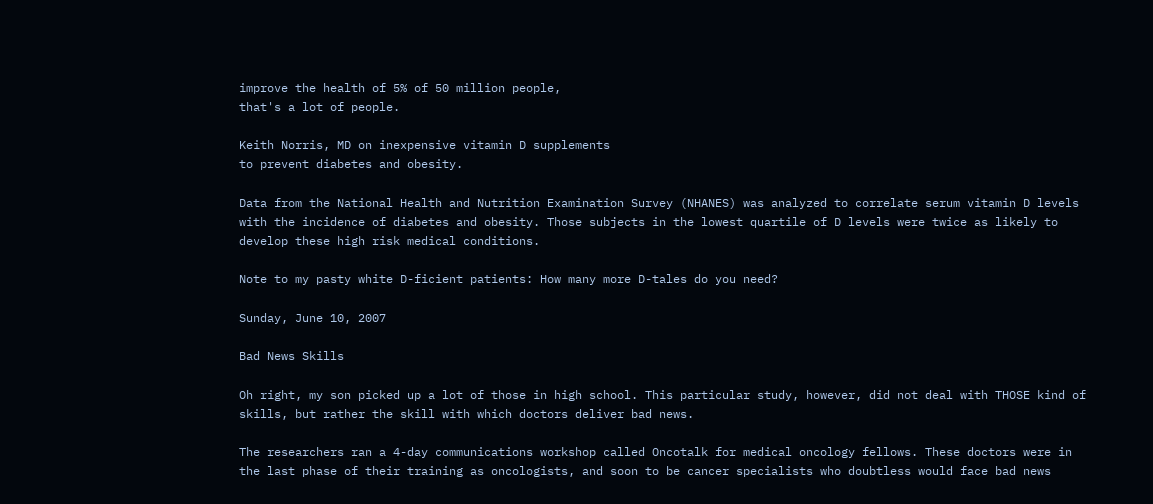improve the health of 5% of 50 million people,
that's a lot of people.

Keith Norris, MD on inexpensive vitamin D supplements
to prevent diabetes and obesity.

Data from the National Health and Nutrition Examination Survey (NHANES) was analyzed to correlate serum vitamin D levels with the incidence of diabetes and obesity. Those subjects in the lowest quartile of D levels were twice as likely to develop these high risk medical conditions.

Note to my pasty white D-ficient patients: How many more D-tales do you need?

Sunday, June 10, 2007

Bad News Skills

Oh right, my son picked up a lot of those in high school. This particular study, however, did not deal with THOSE kind of skills, but rather the skill with which doctors deliver bad news.

The researchers ran a 4-day communications workshop called Oncotalk for medical oncology fellows. These doctors were in the last phase of their training as oncologists, and soon to be cancer specialists who doubtless would face bad news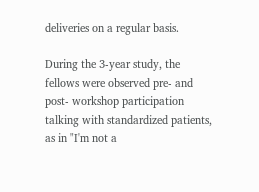deliveries on a regular basis.

During the 3-year study, the fellows were observed pre- and post- workshop participation talking with standardized patients, as in "I'm not a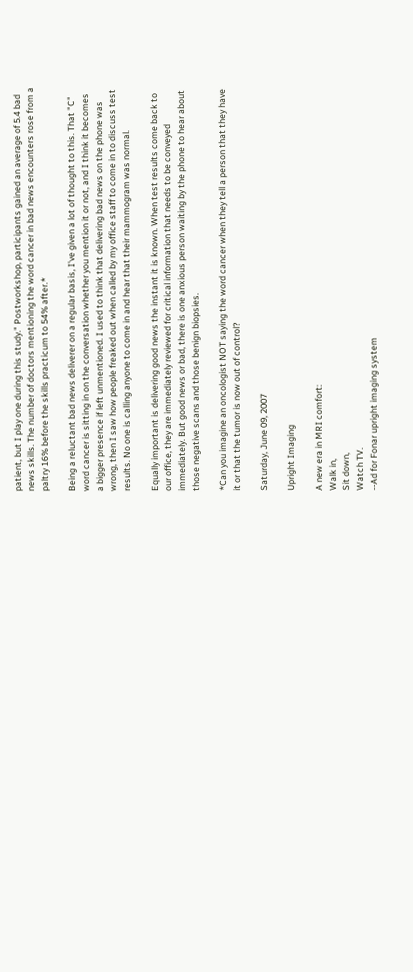patient, but I play one during this study." Postworkshop, participants gained an average of 5.4 bad news skills. The number of doctors mentioning the word cancer in bad news encounters rose from a paltry 16% before the skills practicum to 54% after.*

Being a reluctant bad news deliverer on a regular basis, I've given a lot of thought to this. That "C" word cancer is sitting in on the conversation whether you mention it or not, and I think it becomes a bigger presence if left unmentioned. I used to think that delivering bad news on the phone was wrong, then I saw how people freaked out when called by my office staff to come in to discuss test results. No one is calling anyone to come in and hear that their mammogram was normal.

Equally important is delivering good news the instant it is known. When test results come back to our office, they are immediately reviewed for critical information that needs to be conveyed immediately. But good news or bad, there is one anxious person waiting by the phone to hear about those negative scans and those benign biopsies.

*Can you imagine an oncologist NOT saying the word cancer when they tell a person that they have it or that the tumor is now out of control?

Saturday, June 09, 2007

Upright Imaging

A new era in MRI comfort:
Walk in,
Sit down,
Watch TV.
--Ad for Fonar upright imaging system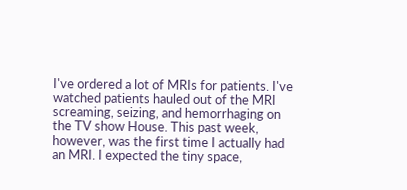I've ordered a lot of MRIs for patients. I've watched patients hauled out of the MRI screaming, seizing, and hemorrhaging on the TV show House. This past week, however, was the first time I actually had an MRI. I expected the tiny space,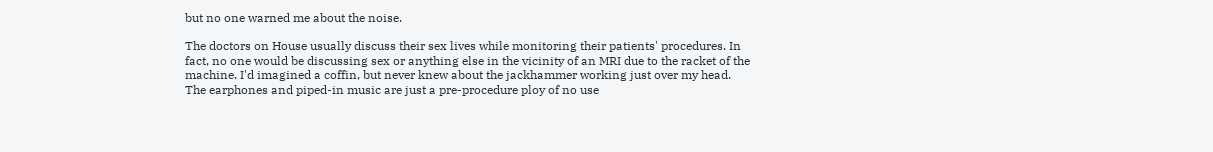but no one warned me about the noise.

The doctors on House usually discuss their sex lives while monitoring their patients' procedures. In fact, no one would be discussing sex or anything else in the vicinity of an MRI due to the racket of the machine. I'd imagined a coffin, but never knew about the jackhammer working just over my head. The earphones and piped-in music are just a pre-procedure ploy of no use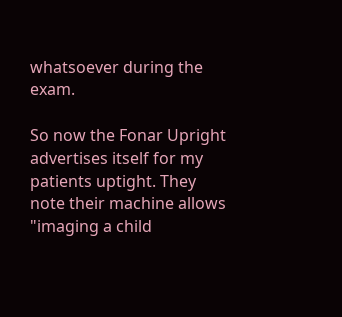whatsoever during the exam.

So now the Fonar Upright advertises itself for my patients uptight. They note their machine allows "imaging a child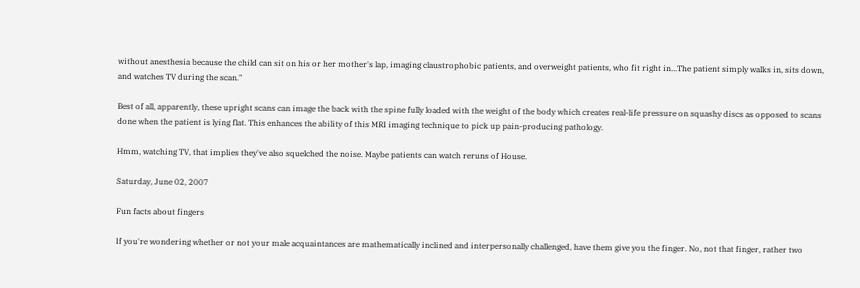without anesthesia because the child can sit on his or her mother's lap, imaging claustrophobic patients, and overweight patients, who fit right in...The patient simply walks in, sits down, and watches TV during the scan."

Best of all, apparently, these upright scans can image the back with the spine fully loaded with the weight of the body which creates real-life pressure on squashy discs as opposed to scans done when the patient is lying flat. This enhances the ability of this MRI imaging technique to pick up pain-producing pathology.

Hmm, watching TV, that implies they've also squelched the noise. Maybe patients can watch reruns of House.

Saturday, June 02, 2007

Fun facts about fingers

If you're wondering whether or not your male acquaintances are mathematically inclined and interpersonally challenged, have them give you the finger. No, not that finger, rather two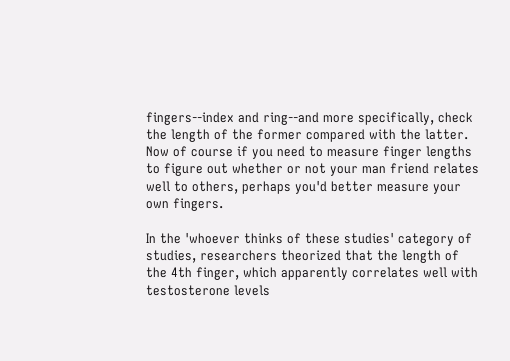fingers--index and ring--and more specifically, check the length of the former compared with the latter. Now of course if you need to measure finger lengths to figure out whether or not your man friend relates well to others, perhaps you'd better measure your own fingers.

In the 'whoever thinks of these studies' category of studies, researchers theorized that the length of the 4th finger, which apparently correlates well with testosterone levels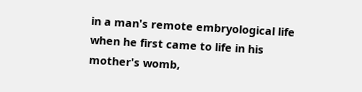in a man's remote embryological life when he first came to life in his mother's womb,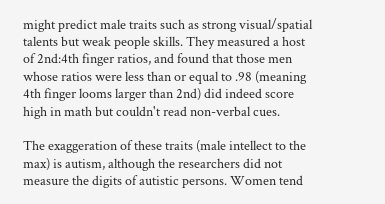might predict male traits such as strong visual/spatial talents but weak people skills. They measured a host of 2nd:4th finger ratios, and found that those men whose ratios were less than or equal to .98 (meaning 4th finger looms larger than 2nd) did indeed score high in math but couldn't read non-verbal cues.

The exaggeration of these traits (male intellect to the max) is autism, although the researchers did not measure the digits of autistic persons. Women tend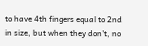to have 4th fingers equal to 2nd in size, but when they don't, no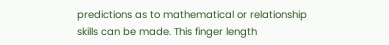predictions as to mathematical or relationship skills can be made. This finger length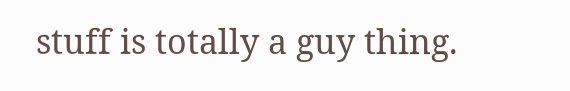stuff is totally a guy thing.